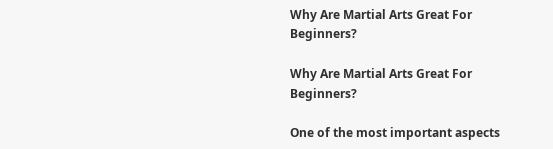Why Are Martial Arts Great For Beginners?

Why Are Martial Arts Great For Beginners?

One of the most important aspects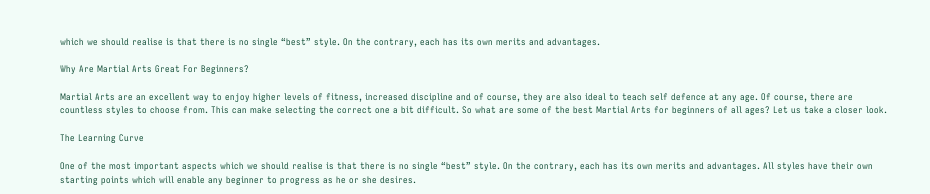which we should realise is that there is no single “best” style. On the contrary, each has its own merits and advantages.

Why Are Martial Arts Great For Beginners?

Martial Arts are an excellent way to enjoy higher levels of fitness, increased discipline and of course, they are also ideal to teach self defence at any age. Of course, there are countless styles to choose from. This can make selecting the correct one a bit difficult. So what are some of the best Martial Arts for beginners of all ages? Let us take a closer look.

The Learning Curve

One of the most important aspects which we should realise is that there is no single “best” style. On the contrary, each has its own merits and advantages. All styles have their own starting points which will enable any beginner to progress as he or she desires.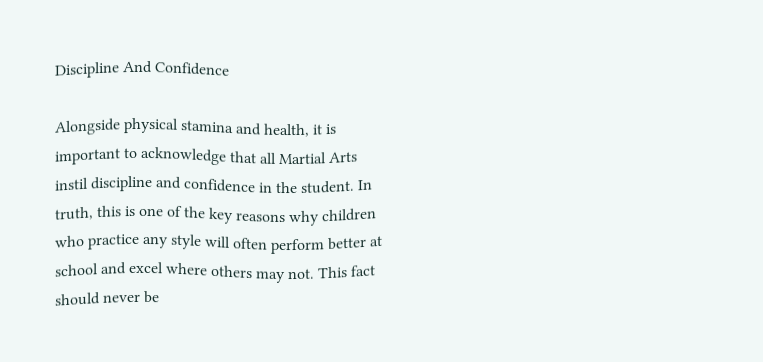Discipline And Confidence

Alongside physical stamina and health, it is important to acknowledge that all Martial Arts instil discipline and confidence in the student. In truth, this is one of the key reasons why children who practice any style will often perform better at school and excel where others may not. This fact should never be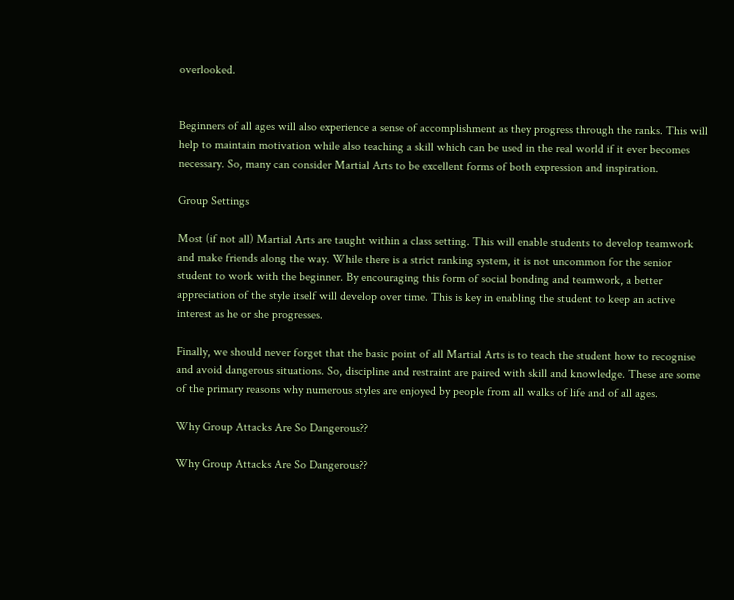overlooked.


Beginners of all ages will also experience a sense of accomplishment as they progress through the ranks. This will help to maintain motivation while also teaching a skill which can be used in the real world if it ever becomes necessary. So, many can consider Martial Arts to be excellent forms of both expression and inspiration.

Group Settings

Most (if not all) Martial Arts are taught within a class setting. This will enable students to develop teamwork and make friends along the way. While there is a strict ranking system, it is not uncommon for the senior student to work with the beginner. By encouraging this form of social bonding and teamwork, a better appreciation of the style itself will develop over time. This is key in enabling the student to keep an active interest as he or she progresses.

Finally, we should never forget that the basic point of all Martial Arts is to teach the student how to recognise and avoid dangerous situations. So, discipline and restraint are paired with skill and knowledge. These are some of the primary reasons why numerous styles are enjoyed by people from all walks of life and of all ages.

Why Group Attacks Are So Dangerous??

Why Group Attacks Are So Dangerous??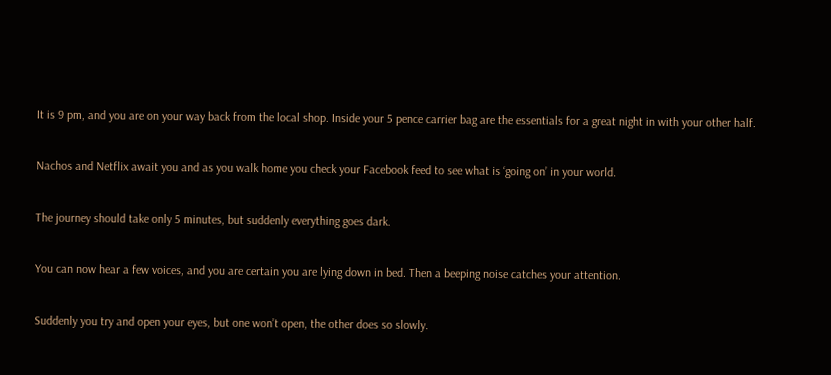It is 9 pm, and you are on your way back from the local shop. Inside your 5 pence carrier bag are the essentials for a great night in with your other half.

Nachos and Netflix await you and as you walk home you check your Facebook feed to see what is ‘going on’ in your world.

The journey should take only 5 minutes, but suddenly everything goes dark.

You can now hear a few voices, and you are certain you are lying down in bed. Then a beeping noise catches your attention.

Suddenly you try and open your eyes, but one won’t open, the other does so slowly.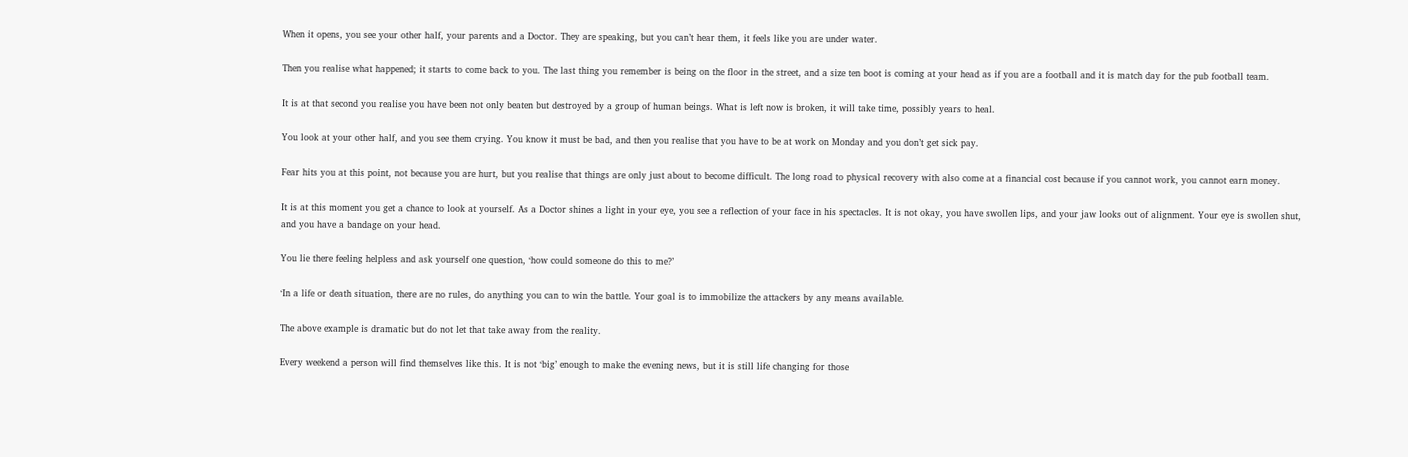When it opens, you see your other half, your parents and a Doctor. They are speaking, but you can’t hear them, it feels like you are under water.

Then you realise what happened; it starts to come back to you. The last thing you remember is being on the floor in the street, and a size ten boot is coming at your head as if you are a football and it is match day for the pub football team.

It is at that second you realise you have been not only beaten but destroyed by a group of human beings. What is left now is broken, it will take time, possibly years to heal.

You look at your other half, and you see them crying. You know it must be bad, and then you realise that you have to be at work on Monday and you don’t get sick pay.

Fear hits you at this point, not because you are hurt, but you realise that things are only just about to become difficult. The long road to physical recovery with also come at a financial cost because if you cannot work, you cannot earn money.

It is at this moment you get a chance to look at yourself. As a Doctor shines a light in your eye, you see a reflection of your face in his spectacles. It is not okay, you have swollen lips, and your jaw looks out of alignment. Your eye is swollen shut, and you have a bandage on your head.

You lie there feeling helpless and ask yourself one question, ‘how could someone do this to me?’

‘In a life or death situation, there are no rules, do anything you can to win the battle. Your goal is to immobilize the attackers by any means available.

The above example is dramatic but do not let that take away from the reality.

Every weekend a person will find themselves like this. It is not ‘big’ enough to make the evening news, but it is still life changing for those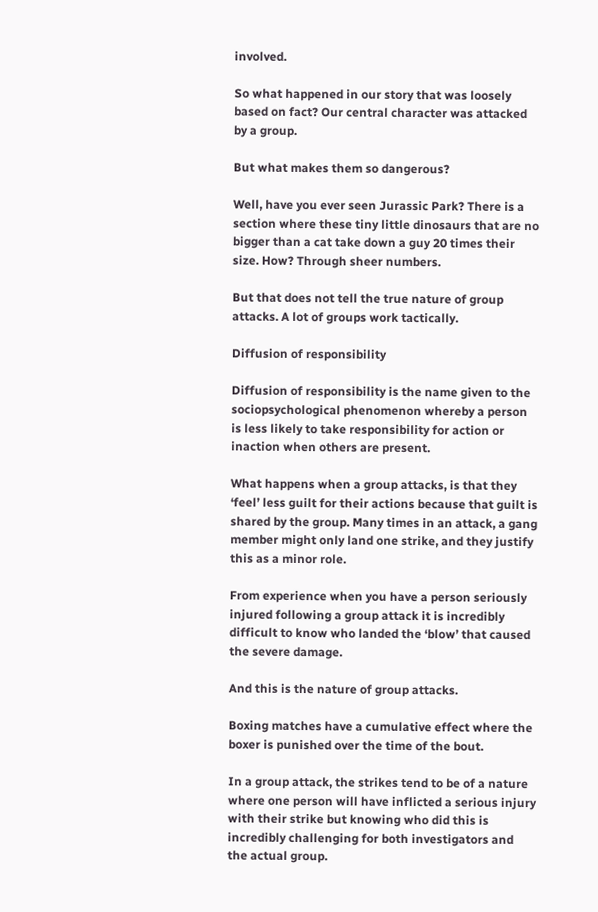involved.

So what happened in our story that was loosely based on fact? Our central character was attacked by a group.

But what makes them so dangerous?

Well, have you ever seen Jurassic Park? There is a section where these tiny little dinosaurs that are no bigger than a cat take down a guy 20 times their size. How? Through sheer numbers.

But that does not tell the true nature of group attacks. A lot of groups work tactically.

Diffusion of responsibility

Diffusion of responsibility is the name given to the sociopsychological phenomenon whereby a person is less likely to take responsibility for action or inaction when others are present.

What happens when a group attacks, is that they ‘feel’ less guilt for their actions because that guilt is shared by the group. Many times in an attack, a gang member might only land one strike, and they justify this as a minor role.

From experience when you have a person seriously injured following a group attack it is incredibly difficult to know who landed the ‘blow’ that caused the severe damage.

And this is the nature of group attacks.

Boxing matches have a cumulative effect where the boxer is punished over the time of the bout.

In a group attack, the strikes tend to be of a nature where one person will have inflicted a serious injury with their strike but knowing who did this is incredibly challenging for both investigators and the actual group.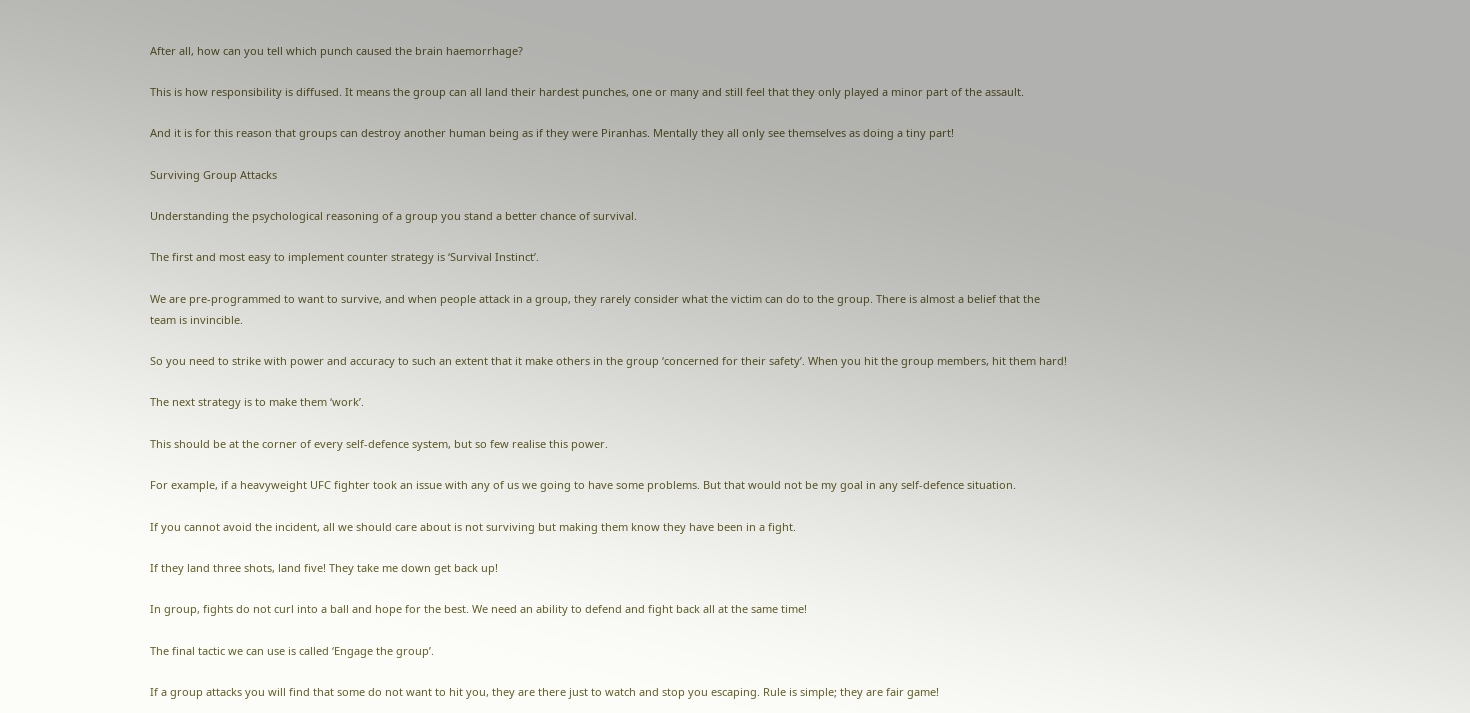After all, how can you tell which punch caused the brain haemorrhage?

This is how responsibility is diffused. It means the group can all land their hardest punches, one or many and still feel that they only played a minor part of the assault.

And it is for this reason that groups can destroy another human being as if they were Piranhas. Mentally they all only see themselves as doing a tiny part!

Surviving Group Attacks

Understanding the psychological reasoning of a group you stand a better chance of survival.

The first and most easy to implement counter strategy is ‘Survival Instinct’.

We are pre-programmed to want to survive, and when people attack in a group, they rarely consider what the victim can do to the group. There is almost a belief that the team is invincible.

So you need to strike with power and accuracy to such an extent that it make others in the group ‘concerned for their safety’. When you hit the group members, hit them hard!

The next strategy is to make them ‘work’.

This should be at the corner of every self-defence system, but so few realise this power.

For example, if a heavyweight UFC fighter took an issue with any of us we going to have some problems. But that would not be my goal in any self-defence situation.

If you cannot avoid the incident, all we should care about is not surviving but making them know they have been in a fight.

If they land three shots, land five! They take me down get back up!

In group, fights do not curl into a ball and hope for the best. We need an ability to defend and fight back all at the same time!

The final tactic we can use is called ‘Engage the group’.

If a group attacks you will find that some do not want to hit you, they are there just to watch and stop you escaping. Rule is simple; they are fair game!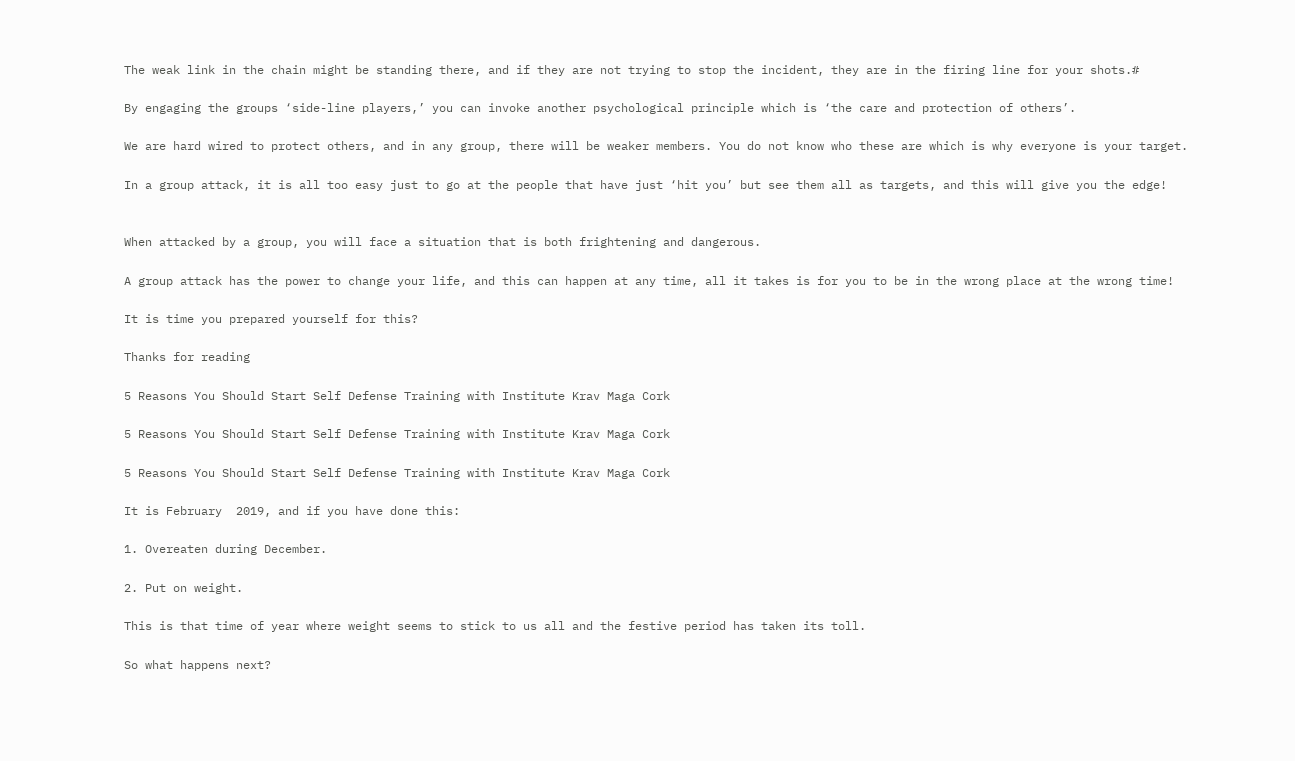The weak link in the chain might be standing there, and if they are not trying to stop the incident, they are in the firing line for your shots.#

By engaging the groups ‘side-line players,’ you can invoke another psychological principle which is ‘the care and protection of others’.

We are hard wired to protect others, and in any group, there will be weaker members. You do not know who these are which is why everyone is your target.

In a group attack, it is all too easy just to go at the people that have just ‘hit you’ but see them all as targets, and this will give you the edge!


When attacked by a group, you will face a situation that is both frightening and dangerous.

A group attack has the power to change your life, and this can happen at any time, all it takes is for you to be in the wrong place at the wrong time!

It is time you prepared yourself for this?

Thanks for reading

5 Reasons You Should Start Self Defense Training with Institute Krav Maga Cork

5 Reasons You Should Start Self Defense Training with Institute Krav Maga Cork

5 Reasons You Should Start Self Defense Training with Institute Krav Maga Cork

It is February  2019, and if you have done this:

1. Overeaten during December.

2. Put on weight.

This is that time of year where weight seems to stick to us all and the festive period has taken its toll.

So what happens next?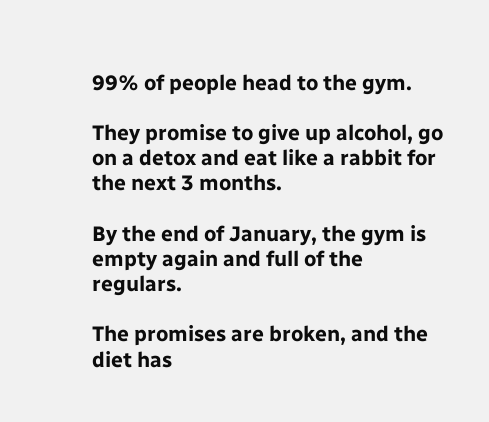99% of people head to the gym.

They promise to give up alcohol, go on a detox and eat like a rabbit for the next 3 months.

By the end of January, the gym is empty again and full of the regulars.

The promises are broken, and the diet has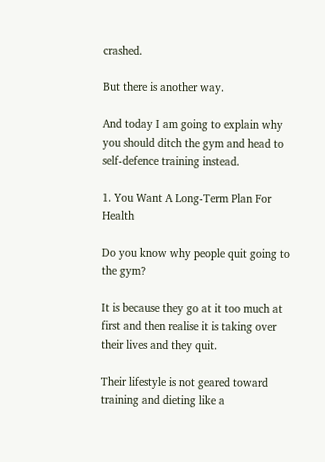crashed.

But there is another way.

And today I am going to explain why you should ditch the gym and head to self-defence training instead.

1. You Want A Long-Term Plan For Health

Do you know why people quit going to the gym?

It is because they go at it too much at first and then realise it is taking over their lives and they quit.

Their lifestyle is not geared toward training and dieting like a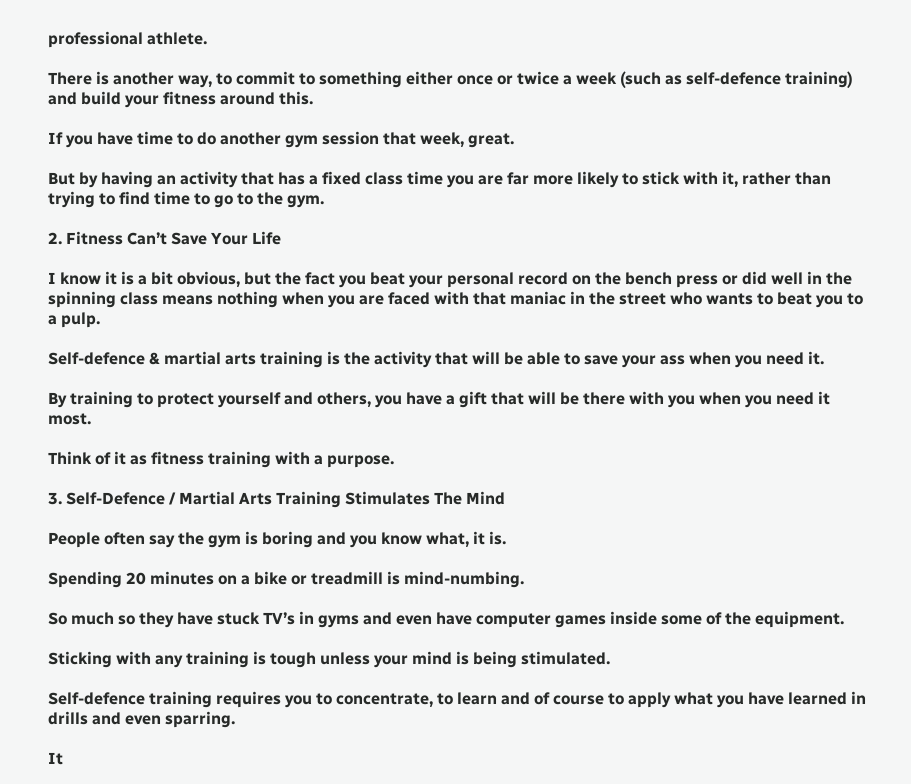professional athlete.

There is another way, to commit to something either once or twice a week (such as self-defence training) and build your fitness around this.

If you have time to do another gym session that week, great.

But by having an activity that has a fixed class time you are far more likely to stick with it, rather than trying to find time to go to the gym.

2. Fitness Can’t Save Your Life

I know it is a bit obvious, but the fact you beat your personal record on the bench press or did well in the spinning class means nothing when you are faced with that maniac in the street who wants to beat you to a pulp.

Self-defence & martial arts training is the activity that will be able to save your ass when you need it.

By training to protect yourself and others, you have a gift that will be there with you when you need it most.

Think of it as fitness training with a purpose.

3. Self-Defence / Martial Arts Training Stimulates The Mind

People often say the gym is boring and you know what, it is.

Spending 20 minutes on a bike or treadmill is mind-numbing.

So much so they have stuck TV’s in gyms and even have computer games inside some of the equipment.

Sticking with any training is tough unless your mind is being stimulated.

Self-defence training requires you to concentrate, to learn and of course to apply what you have learned in drills and even sparring.

It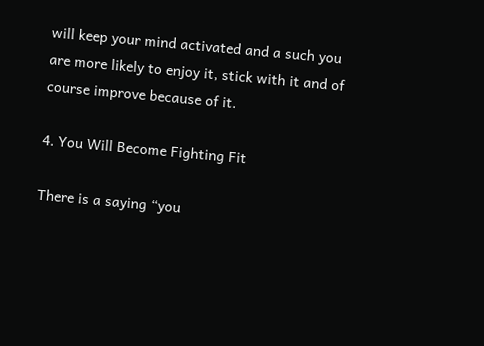will keep your mind activated and a such you are more likely to enjoy it, stick with it and of course improve because of it.

4. You Will Become Fighting Fit

There is a saying “you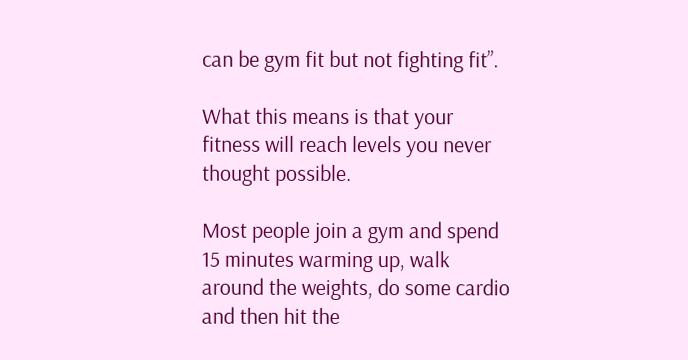can be gym fit but not fighting fit”.

What this means is that your fitness will reach levels you never thought possible.

Most people join a gym and spend 15 minutes warming up, walk around the weights, do some cardio and then hit the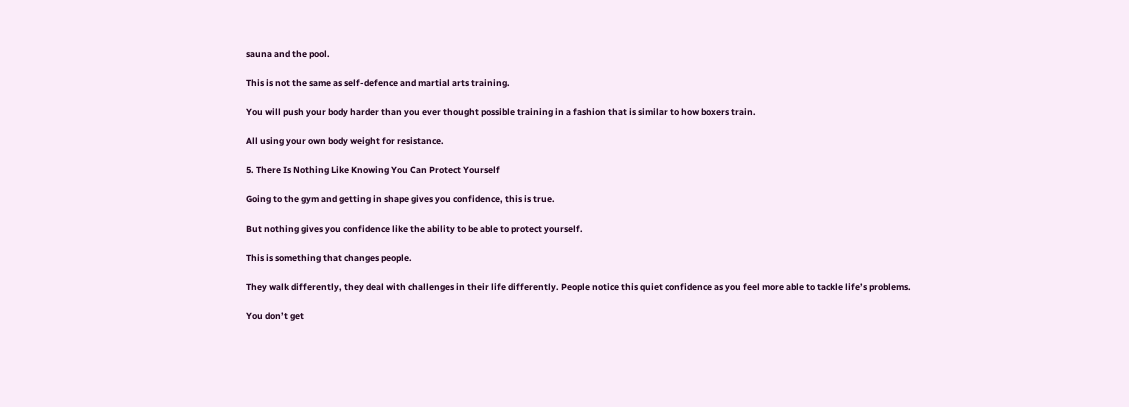sauna and the pool.

This is not the same as self-defence and martial arts training.

You will push your body harder than you ever thought possible training in a fashion that is similar to how boxers train.

All using your own body weight for resistance.

5. There Is Nothing Like Knowing You Can Protect Yourself

Going to the gym and getting in shape gives you confidence, this is true.

But nothing gives you confidence like the ability to be able to protect yourself.

This is something that changes people.

They walk differently, they deal with challenges in their life differently. People notice this quiet confidence as you feel more able to tackle life’s problems.

You don’t get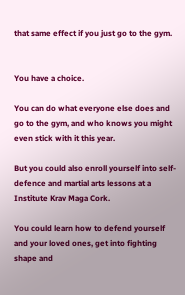that same effect if you just go to the gym.


You have a choice.

You can do what everyone else does and go to the gym, and who knows you might even stick with it this year.

But you could also enroll yourself into self-defence and martial arts lessons at a Institute Krav Maga Cork.

You could learn how to defend yourself and your loved ones, get into fighting shape and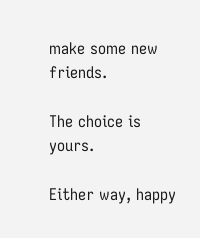make some new friends.

The choice is yours.

Either way, happy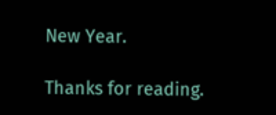New Year.

Thanks for reading.